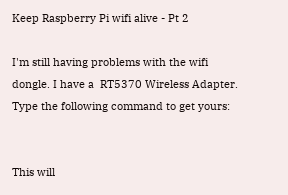Keep Raspberry Pi wifi alive - Pt 2

I'm still having problems with the wifi dongle. I have a  RT5370 Wireless Adapter. Type the following command to get yours:


This will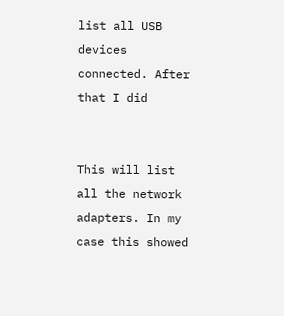list all USB devices connected. After that I did


This will list all the network adapters. In my case this showed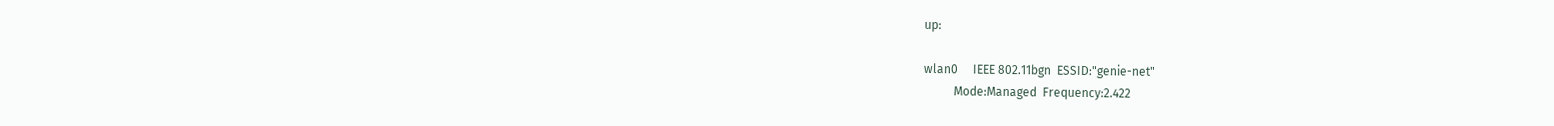up:

wlan0     IEEE 802.11bgn  ESSID:"genie-net"
          Mode:Managed  Frequency:2.422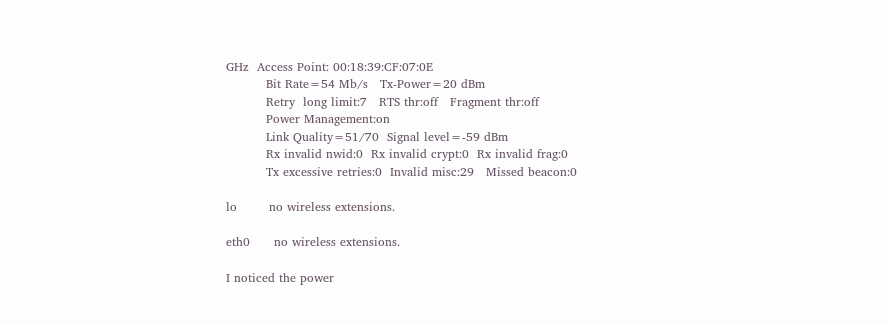GHz  Access Point: 00:18:39:CF:07:0E
          Bit Rate=54 Mb/s   Tx-Power=20 dBm
          Retry  long limit:7   RTS thr:off   Fragment thr:off
          Power Management:on
          Link Quality=51/70  Signal level=-59 dBm
          Rx invalid nwid:0  Rx invalid crypt:0  Rx invalid frag:0
          Tx excessive retries:0  Invalid misc:29   Missed beacon:0

lo        no wireless extensions.

eth0      no wireless extensions.

I noticed the power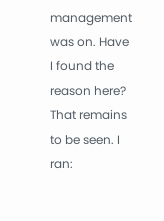management was on. Have I found the reason here? That remains to be seen. I ran: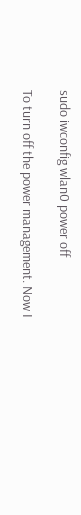sudo iwconfig wlan0 power off

To turn off the power management. Now I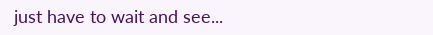just have to wait and see...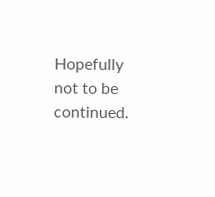Hopefully not to be continued.